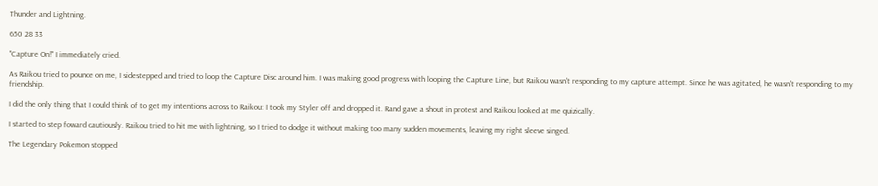Thunder and Lightning.

650 28 33

"Capture On!" I immediately cried.

As Raikou tried to pounce on me, I sidestepped and tried to loop the Capture Disc around him. I was making good progress with looping the Capture Line, but Raikou wasn't responding to my capture attempt. Since he was agitated, he wasn't responding to my friendship.

I did the only thing that I could think of to get my intentions across to Raikou: I took my Styler off and dropped it. Rand gave a shout in protest and Raikou looked at me quizically.

I started to step foward cautiously. Raikou tried to hit me with lightning, so I tried to dodge it without making too many sudden movements, leaving my right sleeve singed.

The Legendary Pokemon stopped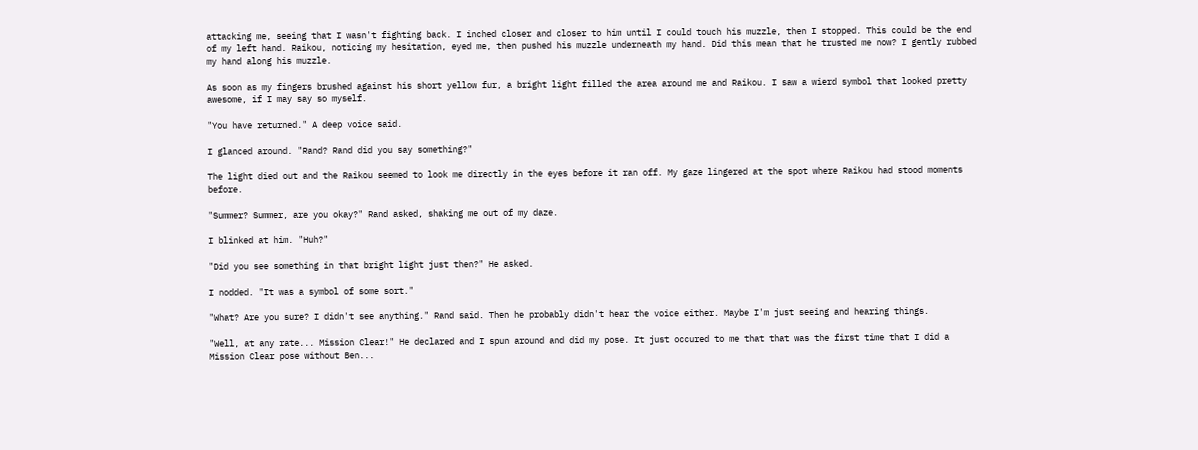attacking me, seeing that I wasn't fighting back. I inched closer and closer to him until I could touch his muzzle, then I stopped. This could be the end of my left hand. Raikou, noticing my hesitation, eyed me, then pushed his muzzle underneath my hand. Did this mean that he trusted me now? I gently rubbed my hand along his muzzle.

As soon as my fingers brushed against his short yellow fur, a bright light filled the area around me and Raikou. I saw a wierd symbol that looked pretty awesome, if I may say so myself.

"You have returned." A deep voice said.

I glanced around. "Rand? Rand did you say something?"

The light died out and the Raikou seemed to look me directly in the eyes before it ran off. My gaze lingered at the spot where Raikou had stood moments before.

"Summer? Summer, are you okay?" Rand asked, shaking me out of my daze.

I blinked at him. "Huh?"

"Did you see something in that bright light just then?" He asked.

I nodded. "It was a symbol of some sort."

"What? Are you sure? I didn't see anything." Rand said. Then he probably didn't hear the voice either. Maybe I'm just seeing and hearing things.

"Well, at any rate... Mission Clear!" He declared and I spun around and did my pose. It just occured to me that that was the first time that I did a Mission Clear pose without Ben...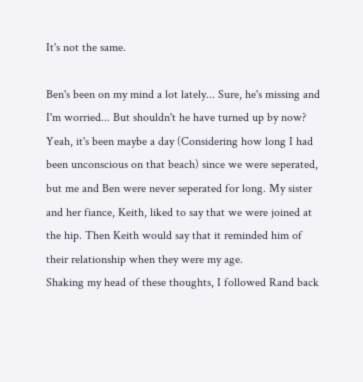It's not the same.

Ben's been on my mind a lot lately... Sure, he's missing and I'm worried... But shouldn't he have turned up by now? Yeah, it's been maybe a day (Considering how long I had been unconscious on that beach) since we were seperated, but me and Ben were never seperated for long. My sister and her fiance, Keith, liked to say that we were joined at the hip. Then Keith would say that it reminded him of their relationship when they were my age.
Shaking my head of these thoughts, I followed Rand back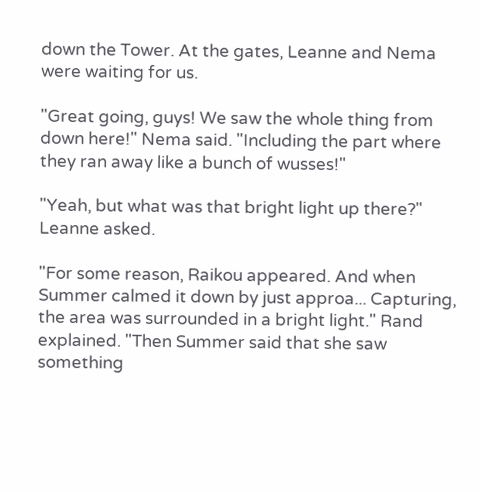down the Tower. At the gates, Leanne and Nema were waiting for us.

"Great going, guys! We saw the whole thing from down here!" Nema said. "Including the part where they ran away like a bunch of wusses!"

"Yeah, but what was that bright light up there?" Leanne asked.

"For some reason, Raikou appeared. And when Summer calmed it down by just approa... Capturing, the area was surrounded in a bright light." Rand explained. "Then Summer said that she saw something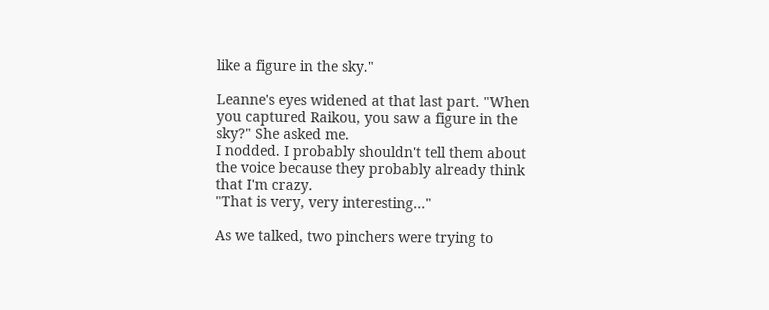like a figure in the sky."

Leanne's eyes widened at that last part. "When you captured Raikou, you saw a figure in the sky?" She asked me.
I nodded. I probably shouldn't tell them about the voice because they probably already think that I'm crazy.
"That is very, very interesting..."

As we talked, two pinchers were trying to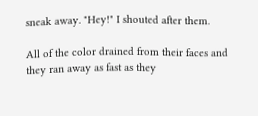sneak away. "Hey!" I shouted after them.

All of the color drained from their faces and they ran away as fast as they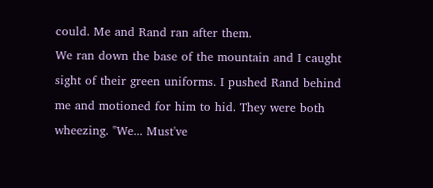could. Me and Rand ran after them.
We ran down the base of the mountain and I caught sight of their green uniforms. I pushed Rand behind me and motioned for him to hid. They were both wheezing. "We... Must've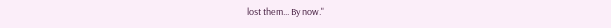lost them... By now."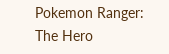Pokemon Ranger: The Hero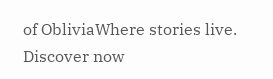of ObliviaWhere stories live. Discover now